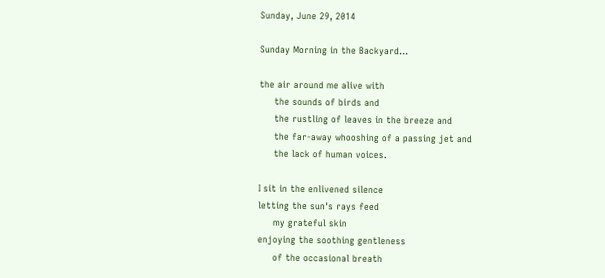Sunday, June 29, 2014

Sunday Morning in the Backyard...

the air around me alive with
     the sounds of birds and
     the rustling of leaves in the breeze and
     the far-away whooshing of a passing jet and
     the lack of human voices.

I sit in the enlivened silence
letting the sun's rays feed
     my grateful skin
enjoying the soothing gentleness
     of the occasional breath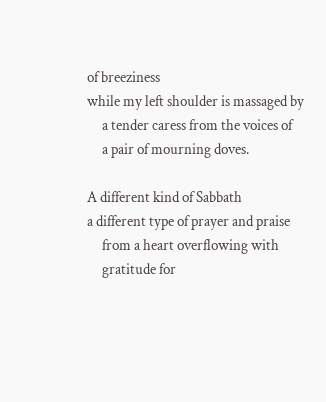of breeziness
while my left shoulder is massaged by
     a tender caress from the voices of
     a pair of mourning doves.

A different kind of Sabbath
a different type of prayer and praise
     from a heart overflowing with
     gratitude for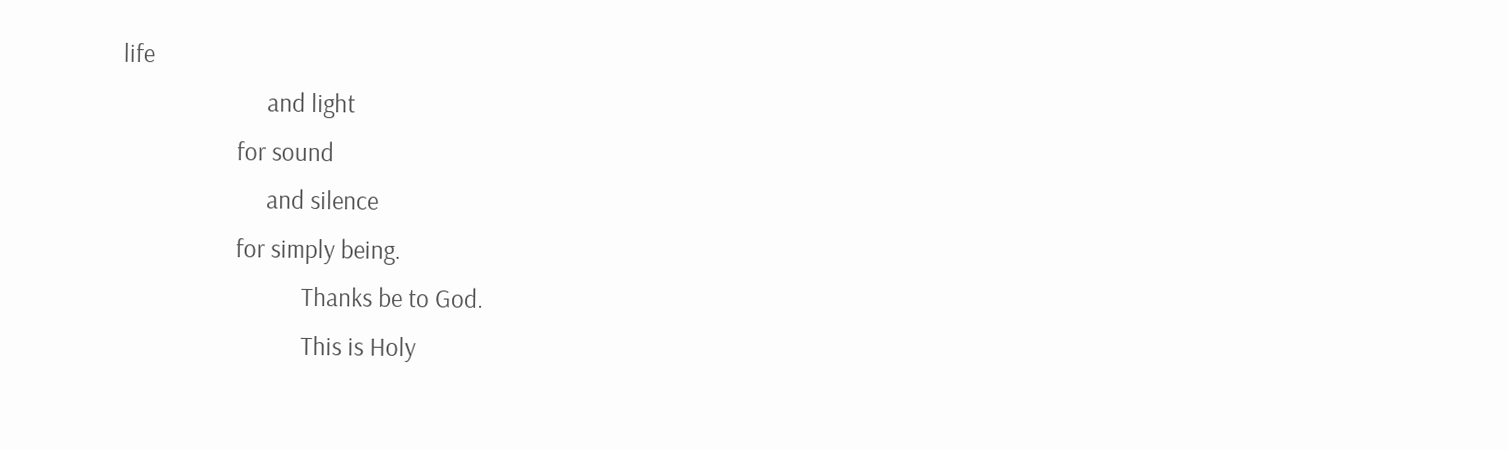life
                        and light
                   for sound
                        and silence
                   for simply being.
                              Thanks be to God.
                              This is Holy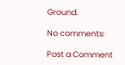Ground.

No comments:

Post a Comment